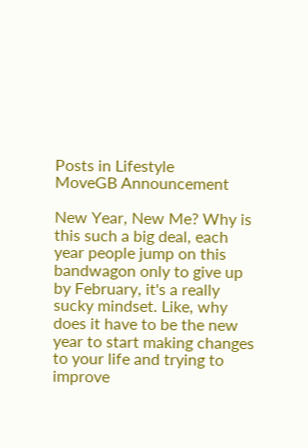Posts in Lifestyle
MoveGB Announcement

New Year, New Me? Why is this such a big deal, each year people jump on this bandwagon only to give up by February, it's a really sucky mindset. Like, why does it have to be the new year to start making changes to your life and trying to improve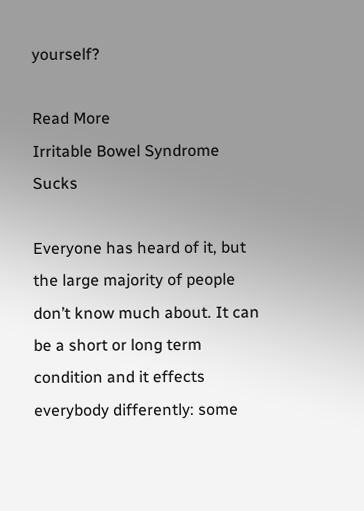yourself?

Read More
Irritable Bowel Syndrome Sucks

Everyone has heard of it, but the large majority of people don’t know much about. It can be a short or long term condition and it effects everybody differently: some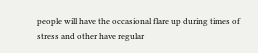people will have the occasional flare up during times of stress and other have regular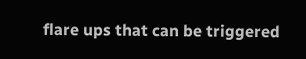flare ups that can be triggered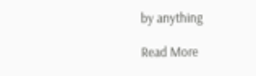by anything

Read More